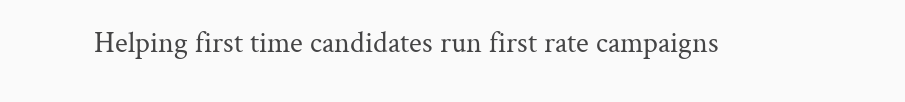Helping first time candidates run first rate campaigns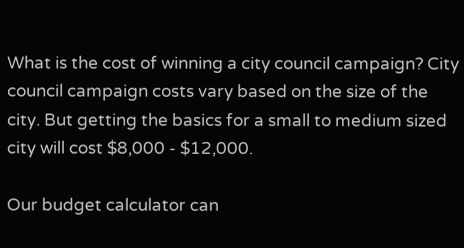What is the cost of winning a city council campaign? City council campaign costs vary based on the size of the city. But getting the basics for a small to medium sized city will cost $8,000 - $12,000.

Our budget calculator can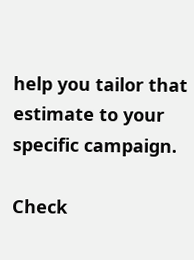help you tailor that estimate to your specific campaign.

Check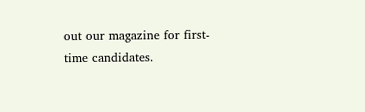out our magazine for first-time candidates.